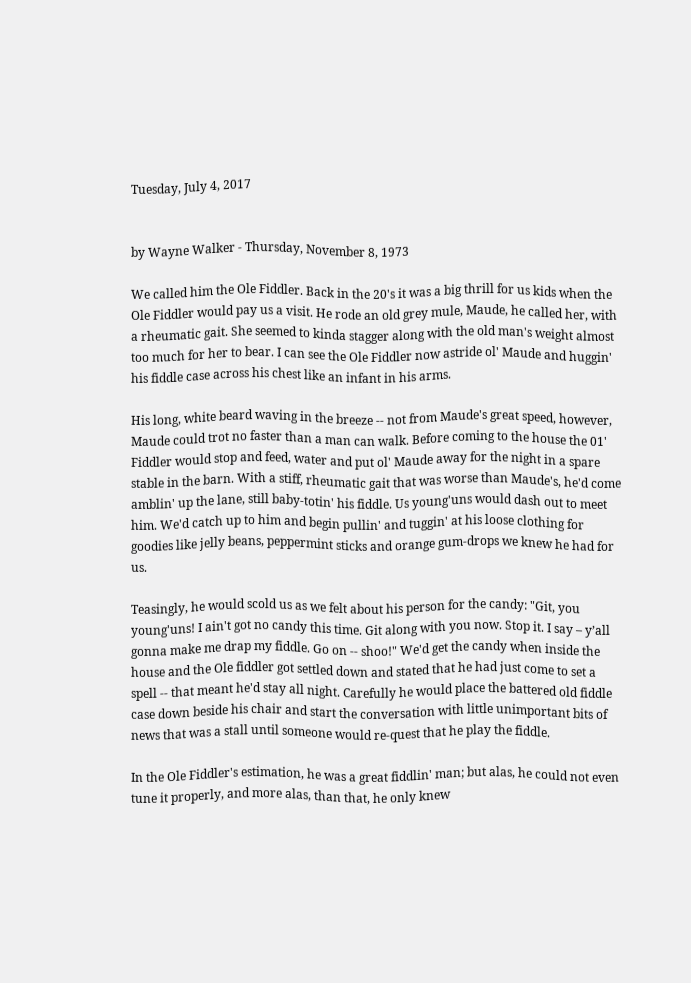Tuesday, July 4, 2017


by Wayne Walker - Thursday, November 8, 1973

We called him the Ole Fiddler. Back in the 20's it was a big thrill for us kids when the Ole Fiddler would pay us a visit. He rode an old grey mule, Maude, he called her, with a rheumatic gait. She seemed to kinda stagger along with the old man's weight almost too much for her to bear. I can see the Ole Fiddler now astride ol' Maude and huggin' his fiddle case across his chest like an infant in his arms.

His long, white beard waving in the breeze -- not from Maude's great speed, however, Maude could trot no faster than a man can walk. Before coming to the house the 01' Fiddler would stop and feed, water and put ol' Maude away for the night in a spare stable in the barn. With a stiff, rheumatic gait that was worse than Maude's, he'd come amblin' up the lane, still baby-totin' his fiddle. Us young'uns would dash out to meet him. We'd catch up to him and begin pullin' and tuggin' at his loose clothing for goodies like jelly beans, peppermint sticks and orange gum-drops we knew he had for us.

Teasingly, he would scold us as we felt about his person for the candy: "Git, you young'uns! I ain't got no candy this time. Git along with you now. Stop it. I say – y’all gonna make me drap my fiddle. Go on -- shoo!" We'd get the candy when inside the house and the Ole fiddler got settled down and stated that he had just come to set a spell -- that meant he'd stay all night. Carefully he would place the battered old fiddle case down beside his chair and start the conversation with little unimportant bits of news that was a stall until someone would re-quest that he play the fiddle.

In the Ole Fiddler's estimation, he was a great fiddlin' man; but alas, he could not even tune it properly, and more alas, than that, he only knew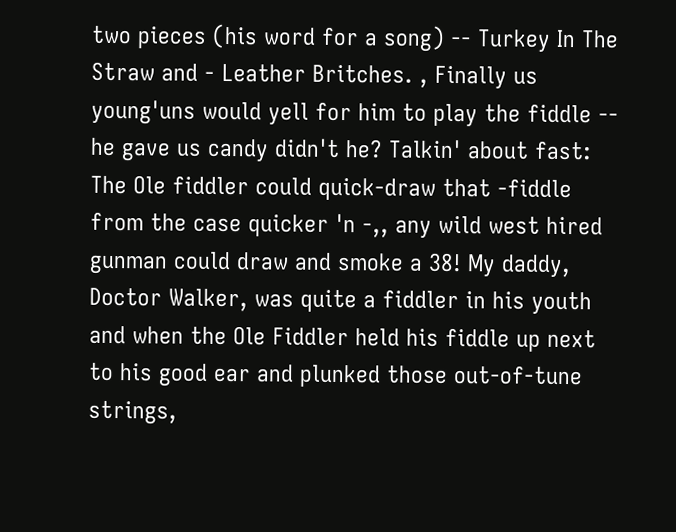two pieces (his word for a song) -- Turkey In The Straw and - Leather Britches. , Finally us young'uns would yell for him to play the fiddle -- he gave us candy didn't he? Talkin' about fast: The Ole fiddler could quick-draw that -fiddle from the case quicker 'n -,, any wild west hired gunman could draw and smoke a 38! My daddy, Doctor Walker, was quite a fiddler in his youth and when the Ole Fiddler held his fiddle up next to his good ear and plunked those out-of-tune strings,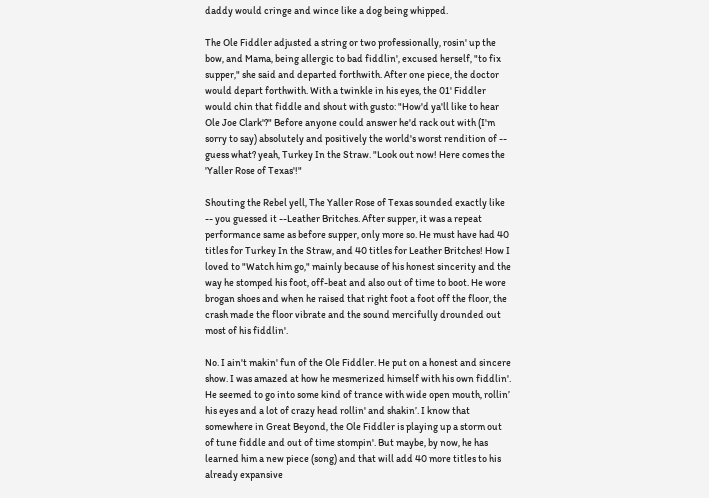daddy would cringe and wince like a dog being whipped.

The Ole Fiddler adjusted a string or two professionally, rosin' up the bow, and Mama, being allergic to bad fiddlin', excused herself, "to fix supper," she said and departed forthwith. After one piece, the doctor would depart forthwith. With a twinkle in his eyes, the 01' Fiddler would chin that fiddle and shout with gusto: "How'd ya'll like to hear Ole Joe Clark'?" Before anyone could answer he'd rack out with (I'm sorry to say) absolutely and positively the world's worst rendition of -- guess what? yeah, Turkey In the Straw. "Look out now! Here comes the 'Yaller Rose of Texas'!"

Shouting the Rebel yell, The Yaller Rose of Texas sounded exactly like -- you guessed it --Leather Britches. After supper, it was a repeat performance same as before supper, only more so. He must have had 40 titles for Turkey In the Straw, and 40 titles for Leather Britches! How I loved to "Watch him go," mainly because of his honest sincerity and the way he stomped his foot, off-beat and also out of time to boot. He wore brogan shoes and when he raised that right foot a foot off the floor, the crash made the floor vibrate and the sound mercifully drounded out most of his fiddlin'.

No. I ain't makin' fun of the Ole Fiddler. He put on a honest and sincere show. I was amazed at how he mesmerized himself with his own fiddlin'. He seemed to go into some kind of trance with wide open mouth, rollin’ his eyes and a lot of crazy head rollin' and shakin’. I know that somewhere in Great Beyond, the Ole Fiddler is playing up a storm out of tune fiddle and out of time stompin'. But maybe, by now, he has learned him a new piece (song) and that will add 40 more titles to his already expansive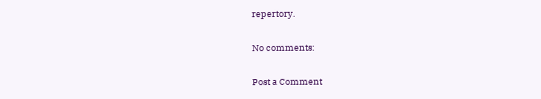repertory.

No comments:

Post a Comment